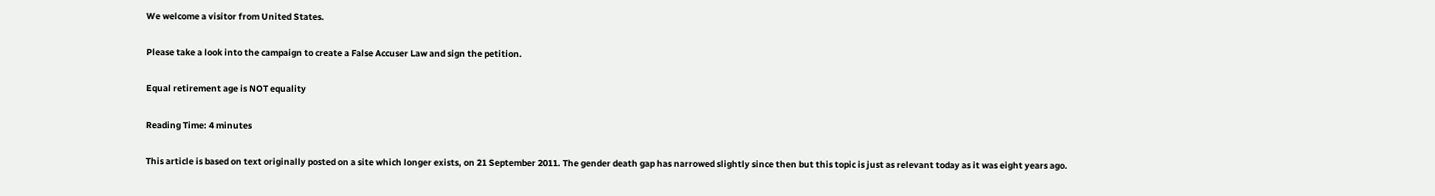We welcome a visitor from United States.

Please take a look into the campaign to create a False Accuser Law and sign the petition.

Equal retirement age is NOT equality

Reading Time: 4 minutes

This article is based on text originally posted on a site which longer exists, on 21 September 2011. The gender death gap has narrowed slightly since then but this topic is just as relevant today as it was eight years ago.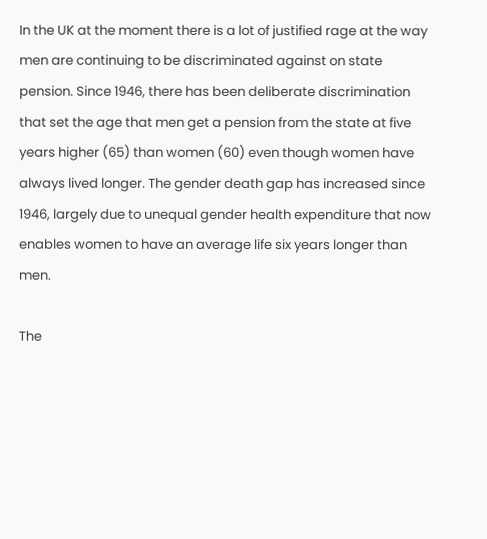In the UK at the moment there is a lot of justified rage at the way men are continuing to be discriminated against on state pension. Since 1946, there has been deliberate discrimination that set the age that men get a pension from the state at five years higher (65) than women (60) even though women have always lived longer. The gender death gap has increased since 1946, largely due to unequal gender health expenditure that now enables women to have an average life six years longer than men.

The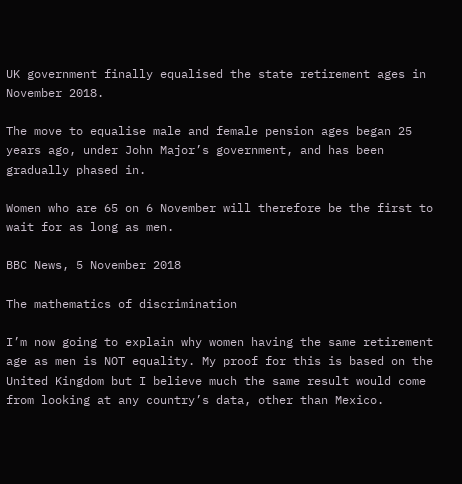UK government finally equalised the state retirement ages in November 2018.

The move to equalise male and female pension ages began 25 years ago, under John Major’s government, and has been gradually phased in.

Women who are 65 on 6 November will therefore be the first to wait for as long as men.

BBC News, 5 November 2018

The mathematics of discrimination

I’m now going to explain why women having the same retirement age as men is NOT equality. My proof for this is based on the United Kingdom but I believe much the same result would come from looking at any country’s data, other than Mexico.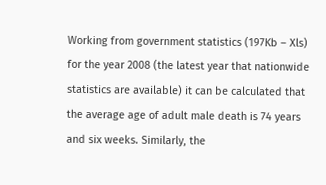Working from government statistics (197Kb – Xls) for the year 2008 (the latest year that nationwide statistics are available) it can be calculated that the average age of adult male death is 74 years and six weeks. Similarly, the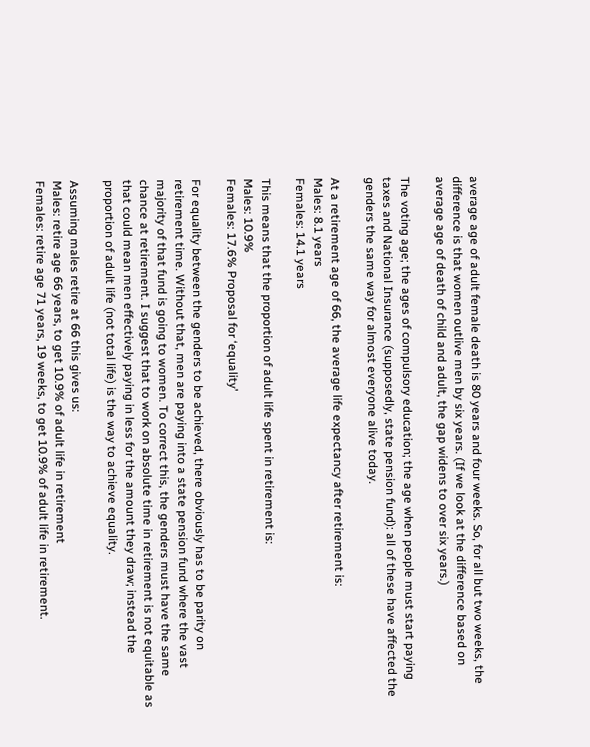average age of adult female death is 80 years and four weeks. So, for all but two weeks, the difference is that women outlive men by six years. (If we look at the difference based on average age of death of child and adult, the gap widens to over six years.)

The voting age; the ages of compulsory education; the age when people must start paying taxes and National Insurance (supposedly, state pension fund): all of these have affected the genders the same way for almost everyone alive today.

At a retirement age of 66, the average life expectancy after retirement is:
Males: 8.1 years
Females: 14.1 years

This means that the proportion of adult life spent in retirement is:
Males: 10.9%
Females: 17.6% Proposal for ‘equality’

For equality between the genders to be achieved, there obviously has to be parity on retirement time. Without that, men are paying into a state pension fund where the vast majority of that fund is going to women. To correct this, the genders must have the same chance at retirement. I suggest that to work on absolute time in retirement is not equitable as that could mean men effectively paying in less for the amount they draw; instead the proportion of adult life (not total life) is the way to achieve equality.

Assuming males retire at 66 this gives us:
Males: retire age 66 years, to get 10.9% of adult life in retirement
Females: retire age 71 years, 19 weeks, to get 10.9% of adult life in retirement.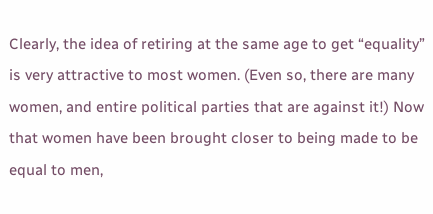Clearly, the idea of retiring at the same age to get “equality” is very attractive to most women. (Even so, there are many women, and entire political parties that are against it!) Now that women have been brought closer to being made to be equal to men,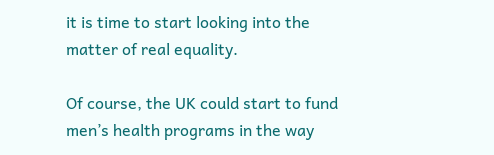it is time to start looking into the matter of real equality.

Of course, the UK could start to fund men’s health programs in the way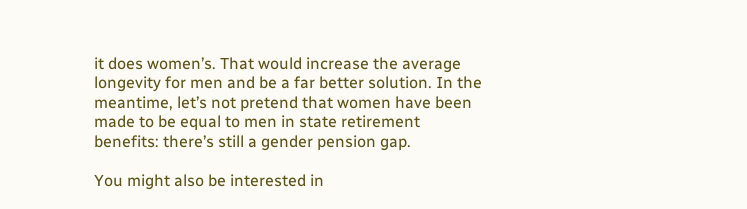it does women’s. That would increase the average longevity for men and be a far better solution. In the meantime, let’s not pretend that women have been made to be equal to men in state retirement benefits: there’s still a gender pension gap.

You might also be interested in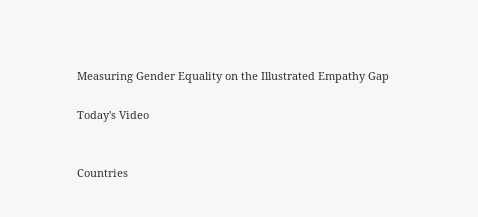Measuring Gender Equality on the Illustrated Empathy Gap

Today's Video


Countries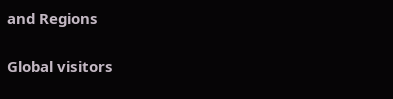and Regions

Global visitors